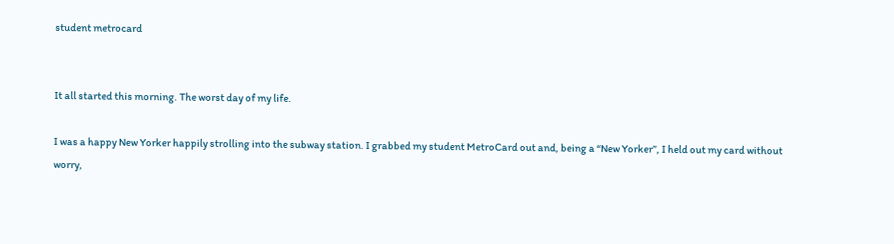student metrocard


It all started this morning. The worst day of my life.

I was a happy New Yorker happily strolling into the subway station. I grabbed my student MetroCard out and, being a “New Yorker”, I held out my card without worry,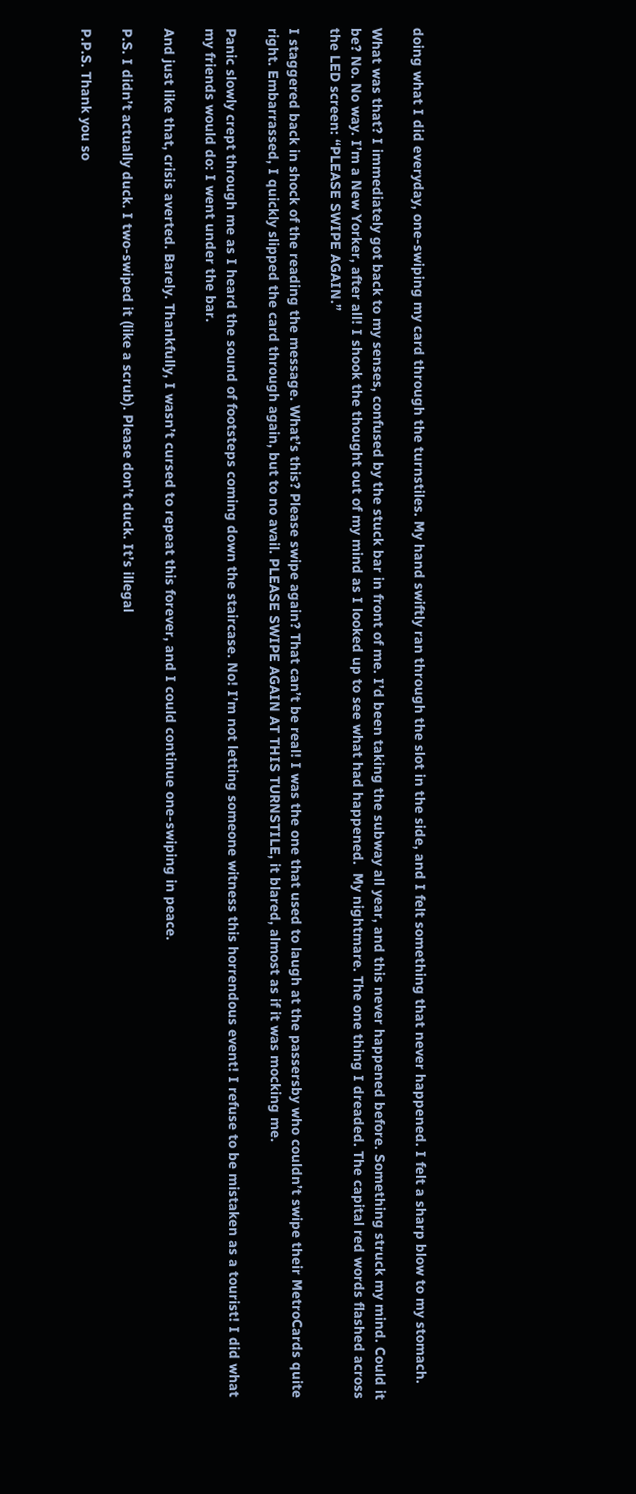doing what I did everyday, one-swiping my card through the turnstiles. My hand swiftly ran through the slot in the side, and I felt something that never happened. I felt a sharp blow to my stomach.

What was that? I immediately got back to my senses, confused by the stuck bar in front of me. I’d been taking the subway all year, and this never happened before. Something struck my mind. Could it be? No. No way. I’m a New Yorker, after all! I shook the thought out of my mind as I looked up to see what had happened.  My nightmare. The one thing I dreaded. The capital red words flashed across the LED screen: “PLEASE SWIPE AGAIN.”

I staggered back in shock of the reading the message. What’s this? Please swipe again? That can’t be real! I was the one that used to laugh at the passersby who couldn’t swipe their MetroCards quite right. Embarrassed, I quickly slipped the card through again, but to no avail. PLEASE SWIPE AGAIN AT THIS TURNSTILE, it blared, almost as if it was mocking me.

Panic slowly crept through me as I heard the sound of footsteps coming down the staircase. No! I’m not letting someone witness this horrendous event! I refuse to be mistaken as a tourist! I did what my friends would do: I went under the bar.

And just like that, crisis averted. Barely. Thankfully, I wasn’t cursed to repeat this forever, and I could continue one-swiping in peace.

P.S. I didn’t actually duck. I two-swiped it (like a scrub). Please don’t duck. It’s illegal

P.P.S. Thank you so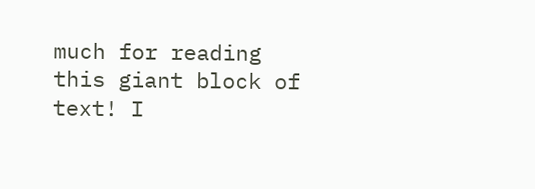much for reading this giant block of text! I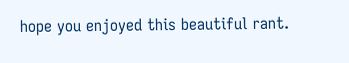hope you enjoyed this beautiful rant.